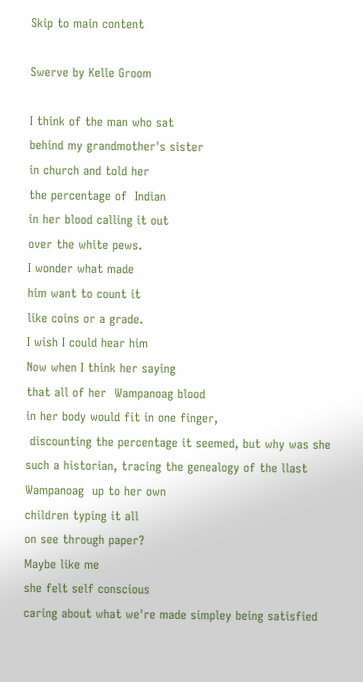Skip to main content

Swerve by Kelle Groom

I think of the man who sat
behind my grandmother's sister
in church and told her
the percentage of  Indian
in her blood calling it out
over the white pews.
I wonder what made
him want to count it
like coins or a grade.
I wish I could hear him
Now when I think her saying
that all of her  Wampanoag blood
in her body would fit in one finger,
 discounting the percentage it seemed, but why was she
such a historian, tracing the genealogy of the llast
Wampanoag  up to her own
children typing it all
on see through paper?
Maybe like me
she felt self conscious
caring about what we're made simpley being satisfied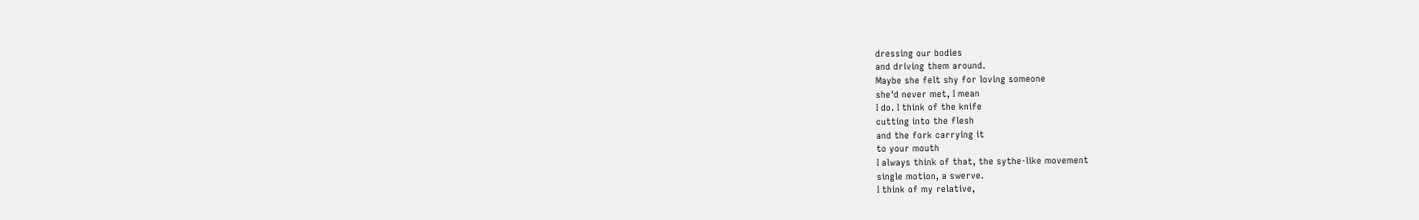dressing our bodies
and driving them around.
Maybe she felt shy for loving someone
she'd never met, I mean
I do. I think of the knife
cutting into the flesh
and the fork carrying it
to your mouth
I always think of that, the sythe-like movement
single motion, a swerve.
I think of my relative,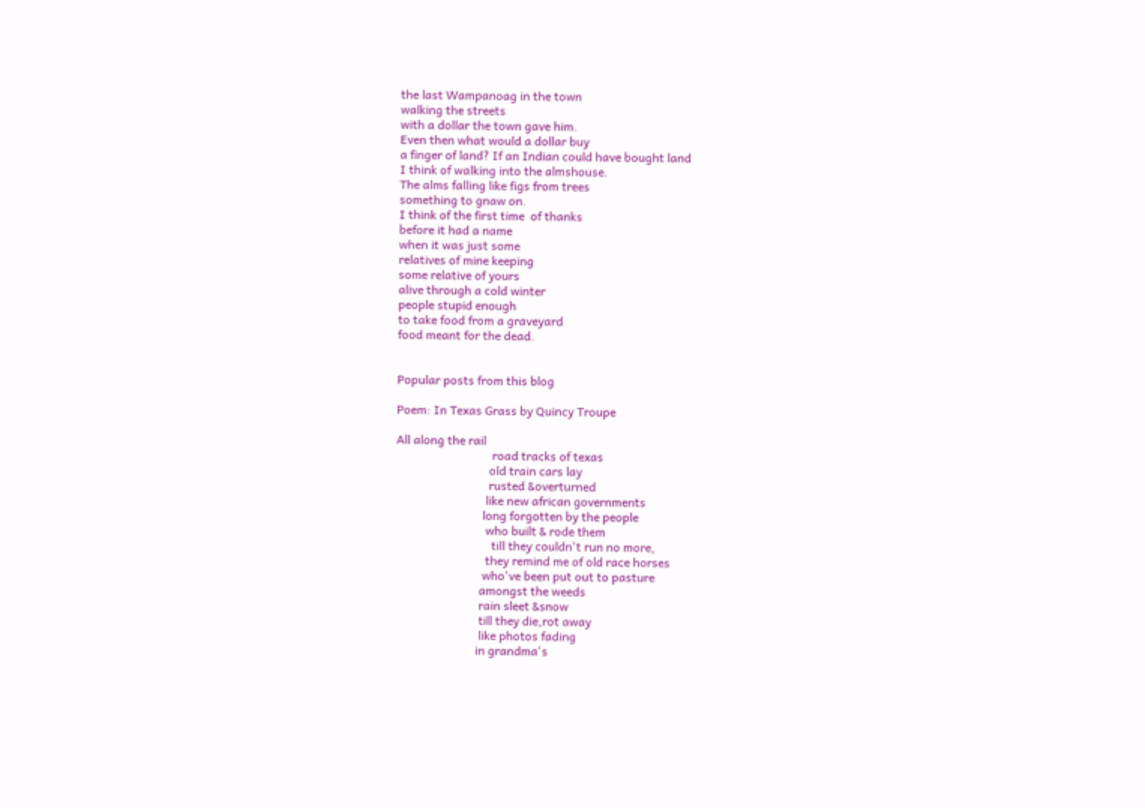the last Wampanoag in the town
walking the streets
with a dollar the town gave him.
Even then what would a dollar buy
a finger of land? If an Indian could have bought land
I think of walking into the almshouse.
The alms falling like figs from trees
something to gnaw on.
I think of the first time  of thanks
before it had a name
when it was just some
relatives of mine keeping
some relative of yours
alive through a cold winter
people stupid enough
to take food from a graveyard
food meant for the dead.


Popular posts from this blog

Poem: In Texas Grass by Quincy Troupe

All along the rail
                                road tracks of texas
                               old train cars lay
                               rusted &overturned
                              like new african governments
                             long forgotten by the people
                              who built & rode them
                                till they couldn't run no more,
                              they remind me of old race horses
                             who've been put out to pasture
                            amongst the weeds
                            rain sleet &snow
                            till they die,rot away
                            like photos fading
                           in grandma's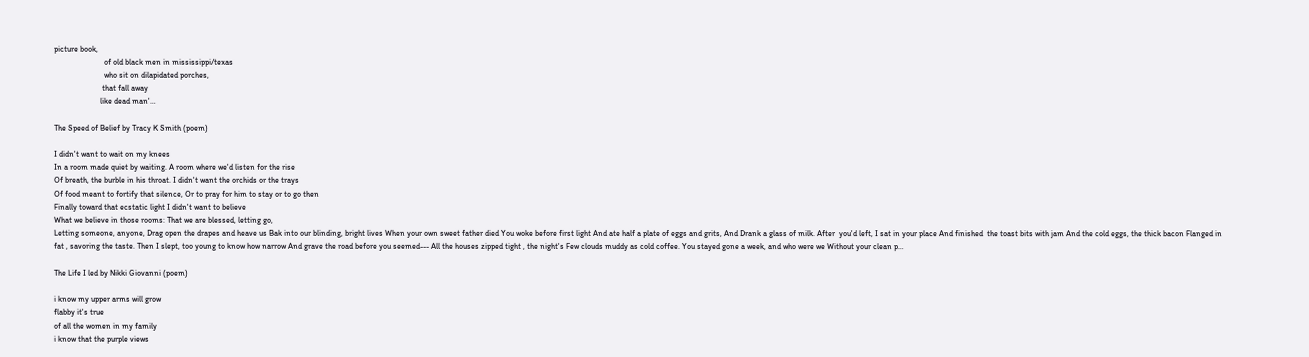picture book,
                         of old black men in mississippi/texas
                         who sit on dilapidated porches,
                        that fall away
                       like dead man'…

The Speed of Belief by Tracy K Smith (poem)

I didn't want to wait on my knees
In a room made quiet by waiting. A room where we'd listen for the rise
Of breath, the burble in his throat. I didn't want the orchids or the trays
Of food meant to fortify that silence, Or to pray for him to stay or to go then
Finally toward that ecstatic light I didn't want to believe
What we believe in those rooms: That we are blessed, letting go,
Letting someone, anyone, Drag open the drapes and heave us Bak into our blinding, bright lives When your own sweet father died You woke before first light And ate half a plate of eggs and grits, And Drank a glass of milk. After  you'd left, I sat in your place And finished  the toast bits with jam And the cold eggs, the thick bacon Flanged in fat , savoring the taste. Then I slept, too young to know how narrow And grave the road before you seemed--- All the houses zipped tight , the night's Few clouds muddy as cold coffee. You stayed gone a week, and who were we Without your clean p…

The Life I led by Nikki Giovanni (poem)

i know my upper arms will grow
flabby it's true
of all the women in my family
i know that the purple views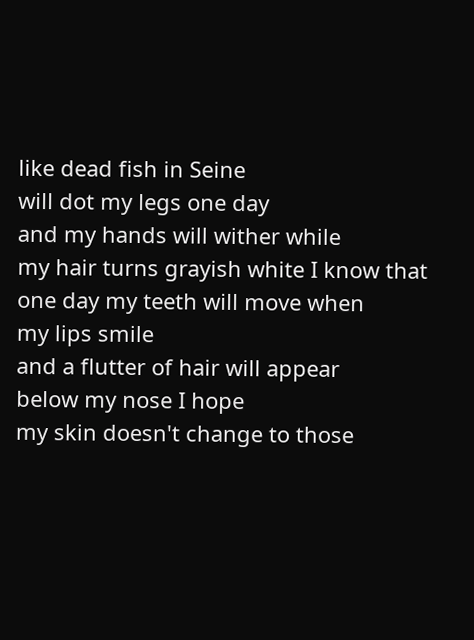like dead fish in Seine
will dot my legs one day
and my hands will wither while
my hair turns grayish white I know that
one day my teeth will move when
my lips smile
and a flutter of hair will appear
below my nose I hope
my skin doesn't change to those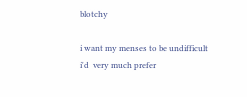blotchy

i want my menses to be undifficult
i'd  very much prefer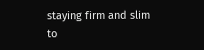staying firm and slim
to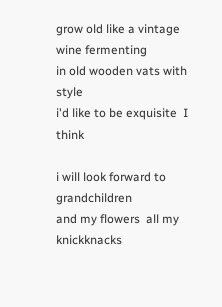grow old like a vintage wine fermenting
in old wooden vats with style
i'd like to be exquisite  I think

i will look forward to grandchildren
and my flowers  all my knickknacks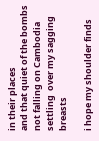in their places
and that quiet of the bombs not falling on Cambodia
settling  over my sagging breasts

i hope my shoulder finds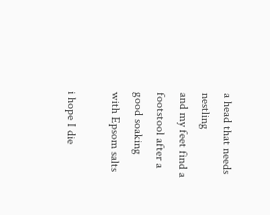a head that needs nestling
and my feet find a footstool after a good soaking
with Epsom salts

i hope I die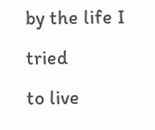by the life I tried
to live